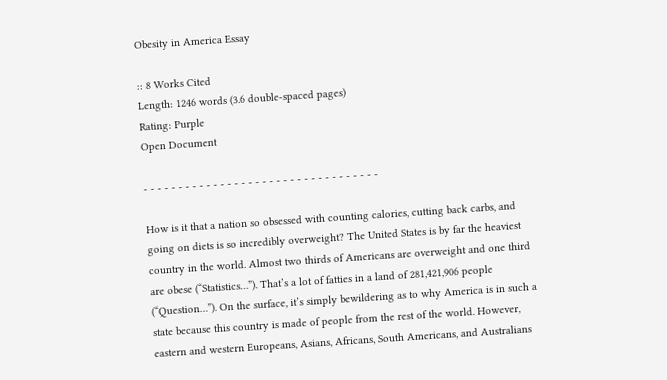Obesity in America Essay

:: 8 Works Cited
Length: 1246 words (3.6 double-spaced pages)
Rating: Purple
Open Document

- - - - - - - - - - - - - - - - - - - - - - - - - - - - - - - - - -

How is it that a nation so obsessed with counting calories, cutting back carbs, and going on diets is so incredibly overweight? The United States is by far the heaviest country in the world. Almost two thirds of Americans are overweight and one third are obese (“Statistics…”). That’s a lot of fatties in a land of 281,421,906 people (“Question…”). On the surface, it’s simply bewildering as to why America is in such a state because this country is made of people from the rest of the world. However, eastern and western Europeans, Asians, Africans, South Americans, and Australians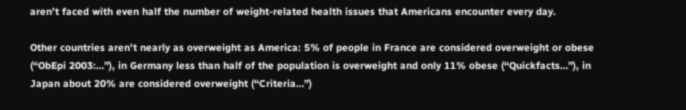aren’t faced with even half the number of weight-related health issues that Americans encounter every day.

Other countries aren’t nearly as overweight as America: 5% of people in France are considered overweight or obese (“ObEpi 2003:…”), in Germany less than half of the population is overweight and only 11% obese (“Quickfacts…”), in Japan about 20% are considered overweight (“Criteria…”)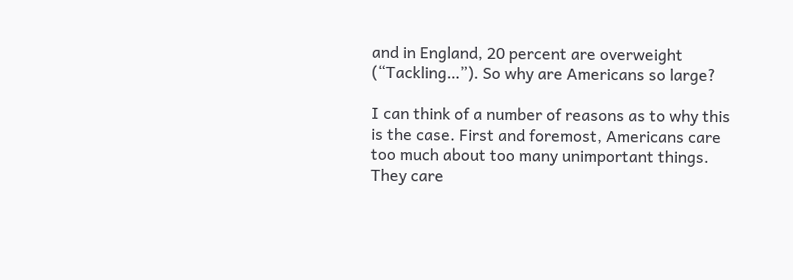and in England, 20 percent are overweight (“Tackling…”). So why are Americans so large?

I can think of a number of reasons as to why this is the case. First and foremost, Americans care too much about too many unimportant things. They care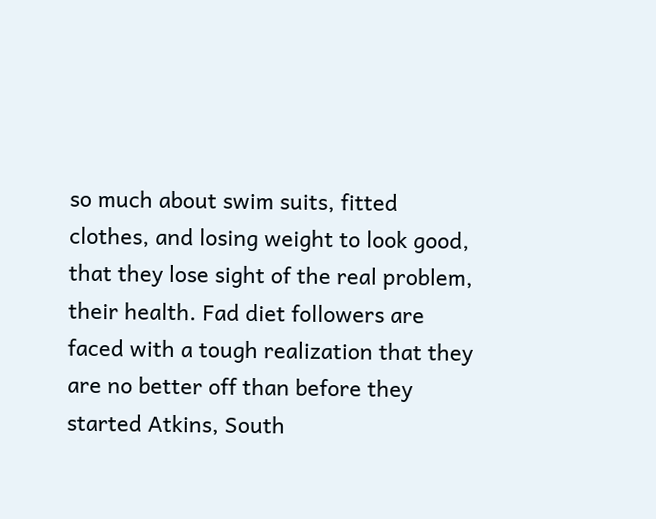so much about swim suits, fitted clothes, and losing weight to look good, that they lose sight of the real problem, their health. Fad diet followers are faced with a tough realization that they are no better off than before they started Atkins, South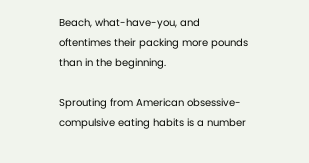Beach, what-have-you, and oftentimes their packing more pounds than in the beginning.

Sprouting from American obsessive-compulsive eating habits is a number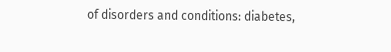of disorders and conditions: diabetes,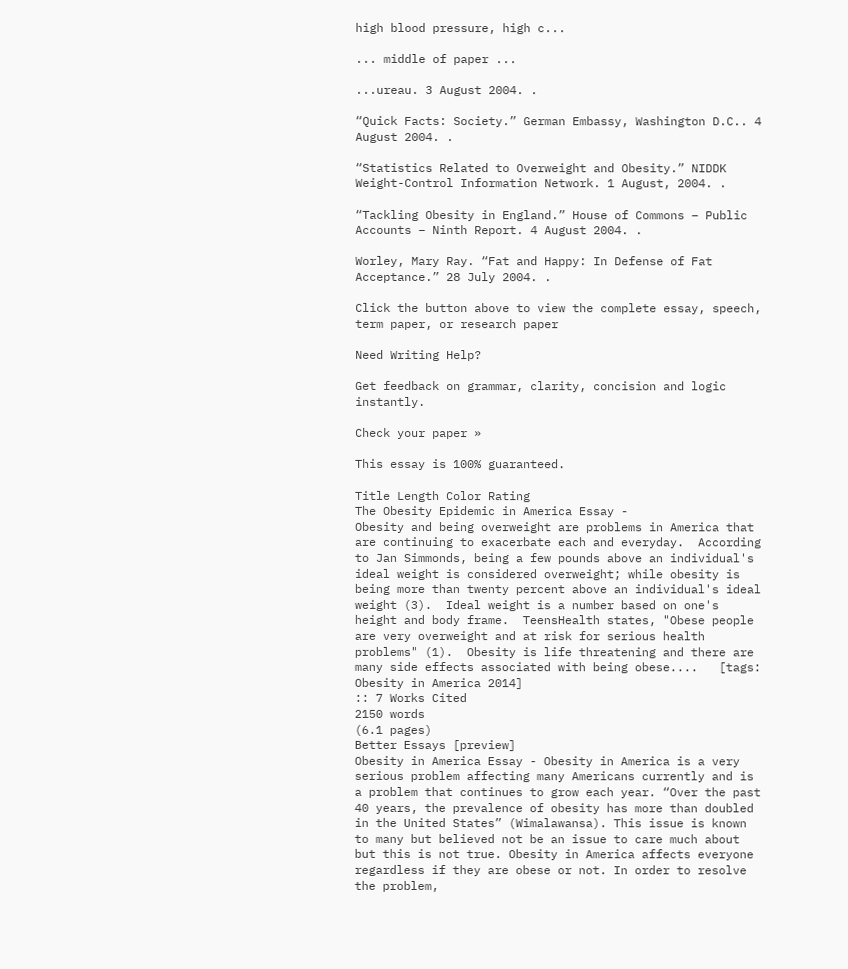high blood pressure, high c...

... middle of paper ...

...ureau. 3 August 2004. .

“Quick Facts: Society.” German Embassy, Washington D.C.. 4 August 2004. .

“Statistics Related to Overweight and Obesity.” NIDDK Weight-Control Information Network. 1 August, 2004. .

“Tackling Obesity in England.” House of Commons – Public Accounts – Ninth Report. 4 August 2004. .

Worley, Mary Ray. “Fat and Happy: In Defense of Fat Acceptance.” 28 July 2004. .

Click the button above to view the complete essay, speech, term paper, or research paper

Need Writing Help?

Get feedback on grammar, clarity, concision and logic instantly.

Check your paper »

This essay is 100% guaranteed.

Title Length Color Rating
The Obesity Epidemic in America Essay -               Obesity and being overweight are problems in America that are continuing to exacerbate each and everyday.  According to Jan Simmonds, being a few pounds above an individual's ideal weight is considered overweight; while obesity is being more than twenty percent above an individual's ideal weight (3).  Ideal weight is a number based on one's height and body frame.  TeensHealth states, "Obese people are very overweight and at risk for serious health problems" (1).  Obesity is life threatening and there are many side effects associated with being obese....   [tags: Obesity in America 2014]
:: 7 Works Cited
2150 words
(6.1 pages)
Better Essays [preview]
Obesity in America Essay - Obesity in America is a very serious problem affecting many Americans currently and is a problem that continues to grow each year. “Over the past 40 years, the prevalence of obesity has more than doubled in the United States” (Wimalawansa). This issue is known to many but believed not be an issue to care much about but this is not true. Obesity in America affects everyone regardless if they are obese or not. In order to resolve the problem,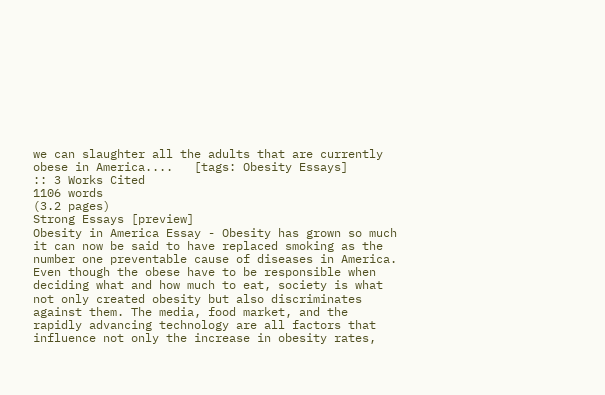we can slaughter all the adults that are currently obese in America....   [tags: Obesity Essays]
:: 3 Works Cited
1106 words
(3.2 pages)
Strong Essays [preview]
Obesity in America Essay - Obesity has grown so much it can now be said to have replaced smoking as the number one preventable cause of diseases in America. Even though the obese have to be responsible when deciding what and how much to eat, society is what not only created obesity but also discriminates against them. The media, food market, and the rapidly advancing technology are all factors that influence not only the increase in obesity rates,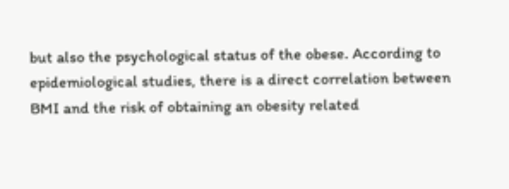but also the psychological status of the obese. According to epidemiological studies, there is a direct correlation between BMI and the risk of obtaining an obesity related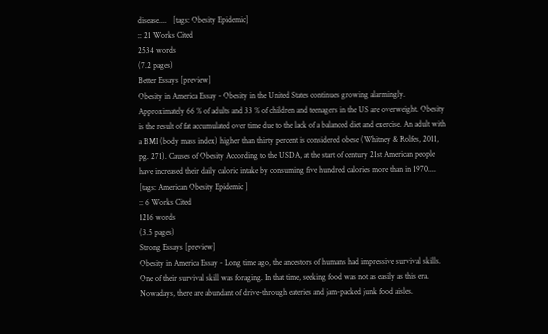disease....   [tags: Obesity Epidemic]
:: 21 Works Cited
2534 words
(7.2 pages)
Better Essays [preview]
Obesity in America Essay - Obesity in the United States continues growing alarmingly. Approximately 66 % of adults and 33 % of children and teenagers in the US are overweight. Obesity is the result of fat accumulated over time due to the lack of a balanced diet and exercise. An adult with a BMI (body mass index) higher than thirty percent is considered obese (Whitney & Rolfes, 2011, pg. 271). Causes of Obesity According to the USDA, at the start of century 21st American people have increased their daily caloric intake by consuming five hundred calories more than in 1970....   [tags: American Obesity Epidemic ]
:: 6 Works Cited
1216 words
(3.5 pages)
Strong Essays [preview]
Obesity in America Essay - Long time ago, the ancestors of humans had impressive survival skills. One of their survival skill was foraging. In that time, seeking food was not as easily as this era. Nowadays, there are abundant of drive-through eateries and jam-packed junk food aisles.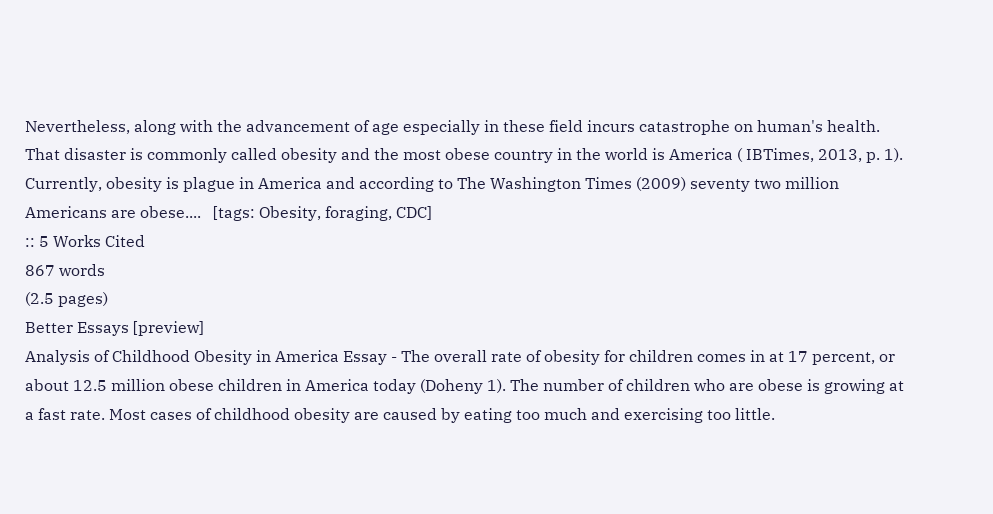Nevertheless, along with the advancement of age especially in these field incurs catastrophe on human's health. That disaster is commonly called obesity and the most obese country in the world is America ( IBTimes, 2013, p. 1). Currently, obesity is plague in America and according to The Washington Times (2009) seventy two million Americans are obese....   [tags: Obesity, foraging, CDC]
:: 5 Works Cited
867 words
(2.5 pages)
Better Essays [preview]
Analysis of Childhood Obesity in America Essay - The overall rate of obesity for children comes in at 17 percent, or about 12.5 million obese children in America today (Doheny 1). The number of children who are obese is growing at a fast rate. Most cases of childhood obesity are caused by eating too much and exercising too little.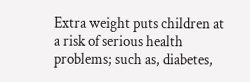Extra weight puts children at a risk of serious health problems; such as, diabetes,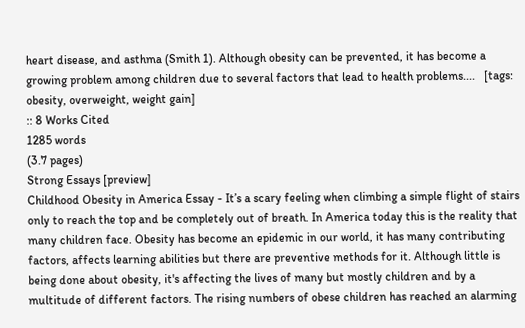heart disease, and asthma (Smith 1). Although obesity can be prevented, it has become a growing problem among children due to several factors that lead to health problems....   [tags: obesity, overweight, weight gain]
:: 8 Works Cited
1285 words
(3.7 pages)
Strong Essays [preview]
Childhood Obesity in America Essay - It’s a scary feeling when climbing a simple flight of stairs only to reach the top and be completely out of breath. In America today this is the reality that many children face. Obesity has become an epidemic in our world, it has many contributing factors, affects learning abilities but there are preventive methods for it. Although little is being done about obesity, it's affecting the lives of many but mostly children and by a multitude of different factors. The rising numbers of obese children has reached an alarming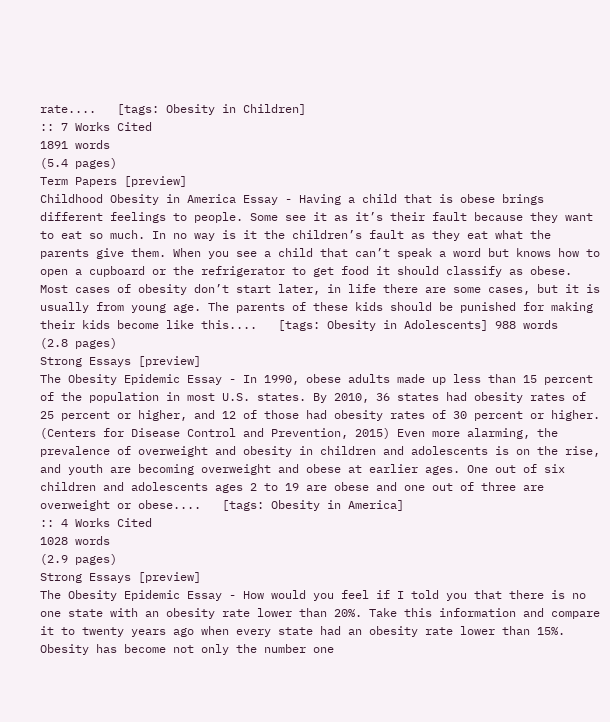rate....   [tags: Obesity in Children]
:: 7 Works Cited
1891 words
(5.4 pages)
Term Papers [preview]
Childhood Obesity in America Essay - Having a child that is obese brings different feelings to people. Some see it as it’s their fault because they want to eat so much. In no way is it the children’s fault as they eat what the parents give them. When you see a child that can’t speak a word but knows how to open a cupboard or the refrigerator to get food it should classify as obese. Most cases of obesity don’t start later, in life there are some cases, but it is usually from young age. The parents of these kids should be punished for making their kids become like this....   [tags: Obesity in Adolescents] 988 words
(2.8 pages)
Strong Essays [preview]
The Obesity Epidemic Essay - In 1990, obese adults made up less than 15 percent of the population in most U.S. states. By 2010, 36 states had obesity rates of 25 percent or higher, and 12 of those had obesity rates of 30 percent or higher. (Centers for Disease Control and Prevention, 2015) Even more alarming, the prevalence of overweight and obesity in children and adolescents is on the rise, and youth are becoming overweight and obese at earlier ages. One out of six children and adolescents ages 2 to 19 are obese and one out of three are overweight or obese....   [tags: Obesity in America]
:: 4 Works Cited
1028 words
(2.9 pages)
Strong Essays [preview]
The Obesity Epidemic Essay - How would you feel if I told you that there is no one state with an obesity rate lower than 20%. Take this information and compare it to twenty years ago when every state had an obesity rate lower than 15%. Obesity has become not only the number one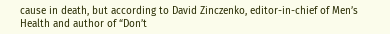cause in death, but according to David Zinczenko, editor-in-chief of Men’s Health and author of “Don’t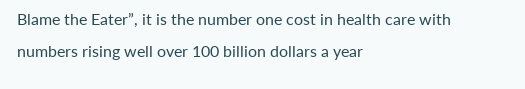Blame the Eater”, it is the number one cost in health care with numbers rising well over 100 billion dollars a year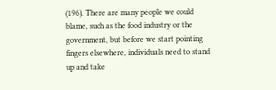(196). There are many people we could blame, such as the food industry or the government, but before we start pointing fingers elsewhere, individuals need to stand up and take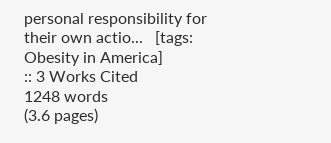personal responsibility for their own actio...   [tags: Obesity in America]
:: 3 Works Cited
1248 words
(3.6 pages)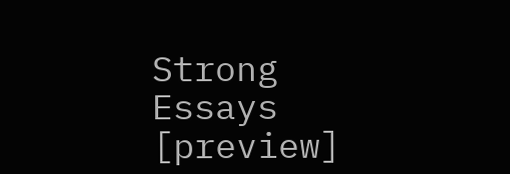Strong Essays [preview]